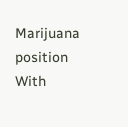Marijuana position With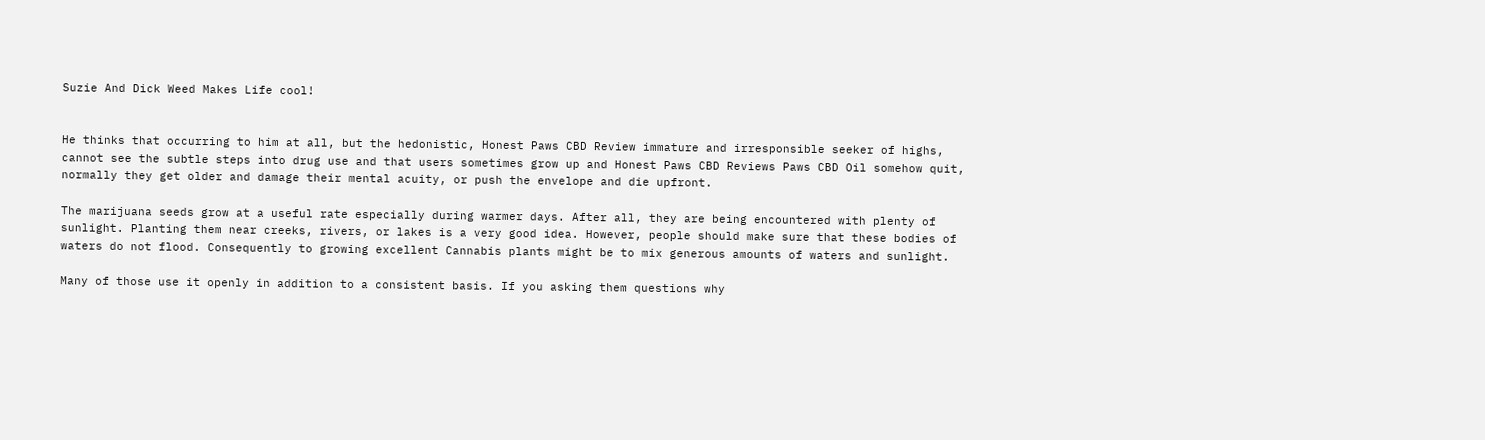Suzie And Dick Weed Makes Life cool!


He thinks that occurring to him at all, but the hedonistic, Honest Paws CBD Review immature and irresponsible seeker of highs, cannot see the subtle steps into drug use and that users sometimes grow up and Honest Paws CBD Reviews Paws CBD Oil somehow quit, normally they get older and damage their mental acuity, or push the envelope and die upfront.

The marijuana seeds grow at a useful rate especially during warmer days. After all, they are being encountered with plenty of sunlight. Planting them near creeks, rivers, or lakes is a very good idea. However, people should make sure that these bodies of waters do not flood. Consequently to growing excellent Cannabis plants might be to mix generous amounts of waters and sunlight.

Many of those use it openly in addition to a consistent basis. If you asking them questions why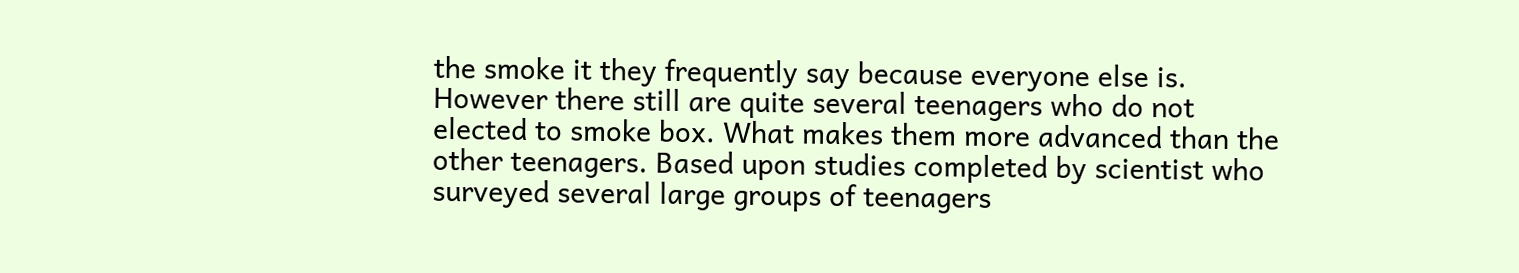the smoke it they frequently say because everyone else is. However there still are quite several teenagers who do not elected to smoke box. What makes them more advanced than the other teenagers. Based upon studies completed by scientist who surveyed several large groups of teenagers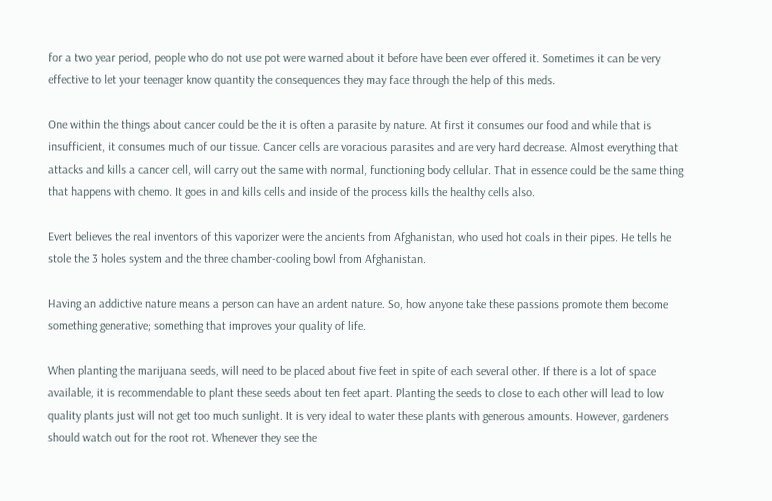for a two year period, people who do not use pot were warned about it before have been ever offered it. Sometimes it can be very effective to let your teenager know quantity the consequences they may face through the help of this meds.

One within the things about cancer could be the it is often a parasite by nature. At first it consumes our food and while that is insufficient, it consumes much of our tissue. Cancer cells are voracious parasites and are very hard decrease. Almost everything that attacks and kills a cancer cell, will carry out the same with normal, functioning body cellular. That in essence could be the same thing that happens with chemo. It goes in and kills cells and inside of the process kills the healthy cells also.

Evert believes the real inventors of this vaporizer were the ancients from Afghanistan, who used hot coals in their pipes. He tells he stole the 3 holes system and the three chamber-cooling bowl from Afghanistan.

Having an addictive nature means a person can have an ardent nature. So, how anyone take these passions promote them become something generative; something that improves your quality of life.

When planting the marijuana seeds, will need to be placed about five feet in spite of each several other. If there is a lot of space available, it is recommendable to plant these seeds about ten feet apart. Planting the seeds to close to each other will lead to low quality plants just will not get too much sunlight. It is very ideal to water these plants with generous amounts. However, gardeners should watch out for the root rot. Whenever they see the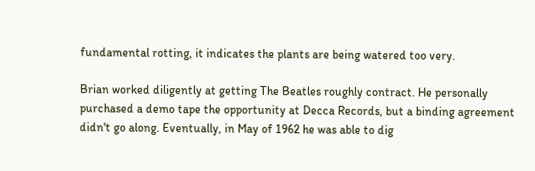fundamental rotting, it indicates the plants are being watered too very.

Brian worked diligently at getting The Beatles roughly contract. He personally purchased a demo tape the opportunity at Decca Records, but a binding agreement didn't go along. Eventually, in May of 1962 he was able to dig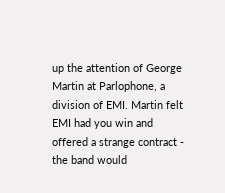up the attention of George Martin at Parlophone, a division of EMI. Martin felt EMI had you win and offered a strange contract - the band would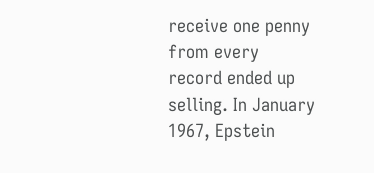receive one penny from every record ended up selling. In January 1967, Epstein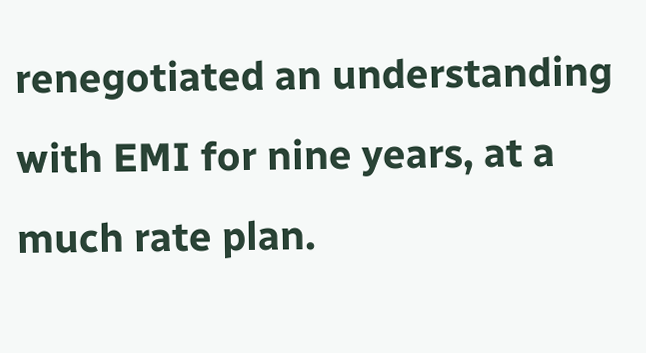renegotiated an understanding with EMI for nine years, at a much rate plan.